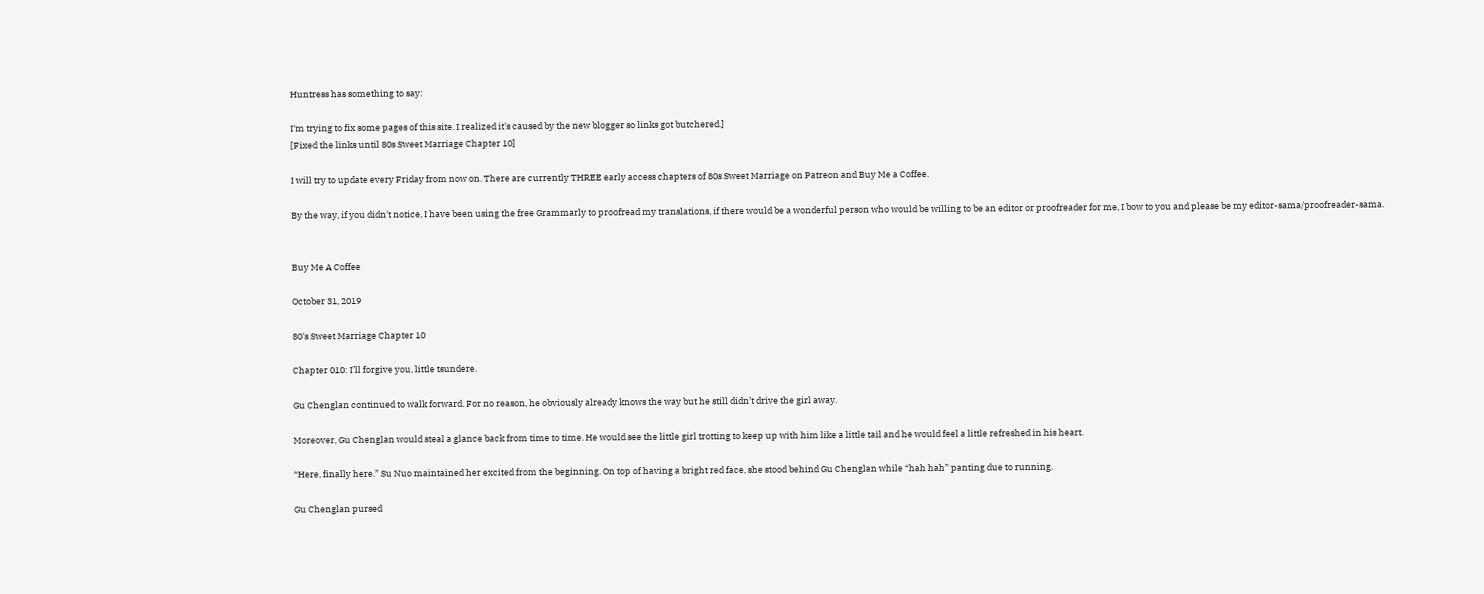Huntress has something to say:

I'm trying to fix some pages of this site. I realized it's caused by the new blogger so links got butchered.]
[Fixed the links until 80s Sweet Marriage Chapter 10]

I will try to update every Friday from now on. There are currently THREE early access chapters of 80s Sweet Marriage on Patreon and Buy Me a Coffee.

By the way, if you didn't notice, I have been using the free Grammarly to proofread my translations, if there would be a wonderful person who would be willing to be an editor or proofreader for me, I bow to you and please be my editor-sama/proofreader-sama.


Buy Me A Coffee

October 31, 2019

80's Sweet Marriage Chapter 10

Chapter 010: I’ll forgive you, little tsundere.

Gu Chenglan continued to walk forward. For no reason, he obviously already knows the way but he still didn’t drive the girl away.

Moreover, Gu Chenglan would steal a glance back from time to time. He would see the little girl trotting to keep up with him like a little tail and he would feel a little refreshed in his heart.

“Here, finally here.” Su Nuo maintained her excited from the beginning. On top of having a bright red face, she stood behind Gu Chenglan while “hah hah” panting due to running.

Gu Chenglan pursed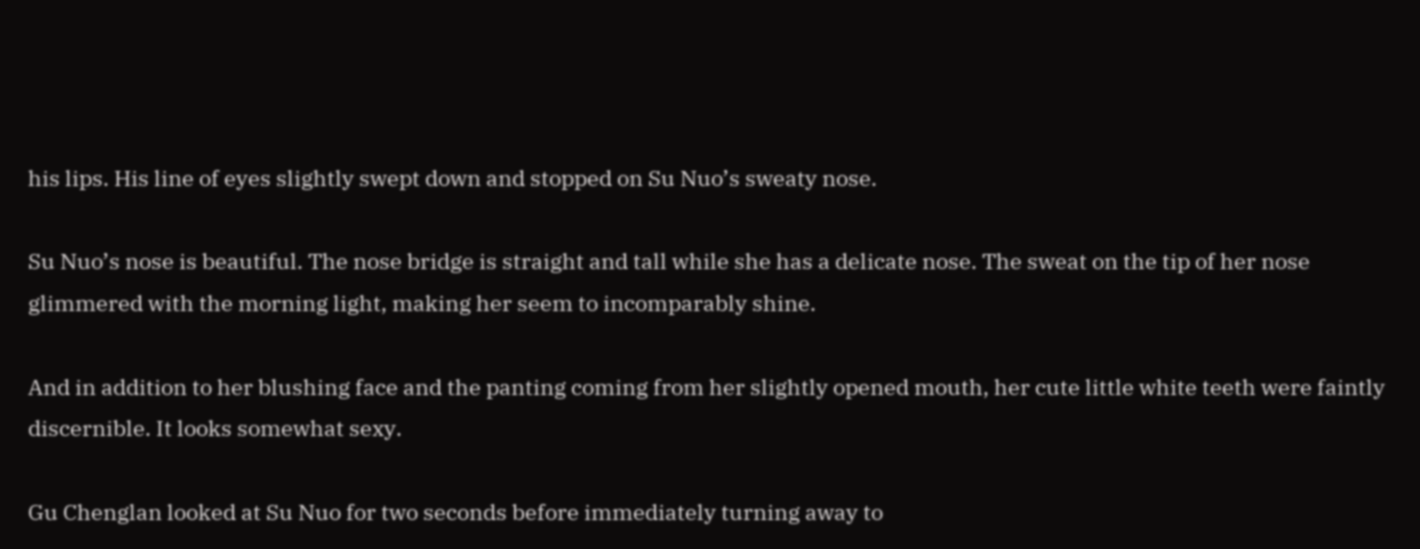his lips. His line of eyes slightly swept down and stopped on Su Nuo’s sweaty nose.

Su Nuo’s nose is beautiful. The nose bridge is straight and tall while she has a delicate nose. The sweat on the tip of her nose glimmered with the morning light, making her seem to incomparably shine.

And in addition to her blushing face and the panting coming from her slightly opened mouth, her cute little white teeth were faintly discernible. It looks somewhat sexy.

Gu Chenglan looked at Su Nuo for two seconds before immediately turning away to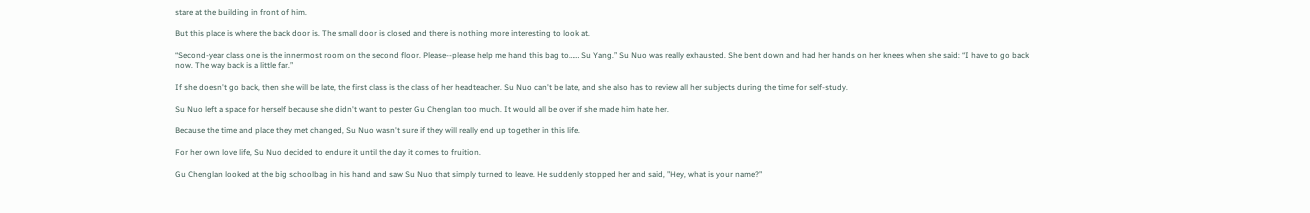stare at the building in front of him.

But this place is where the back door is. The small door is closed and there is nothing more interesting to look at.

“Second-year class one is the innermost room on the second floor. Please--please help me hand this bag to…… Su Yang.” Su Nuo was really exhausted. She bent down and had her hands on her knees when she said: “I have to go back now. The way back is a little far.”

If she doesn't go back, then she will be late, the first class is the class of her headteacher. Su Nuo can't be late, and she also has to review all her subjects during the time for self-study.

Su Nuo left a space for herself because she didn't want to pester Gu Chenglan too much. It would all be over if she made him hate her.

Because the time and place they met changed, Su Nuo wasn't sure if they will really end up together in this life.

For her own love life, Su Nuo decided to endure it until the day it comes to fruition.

Gu Chenglan looked at the big schoolbag in his hand and saw Su Nuo that simply turned to leave. He suddenly stopped her and said, "Hey, what is your name?"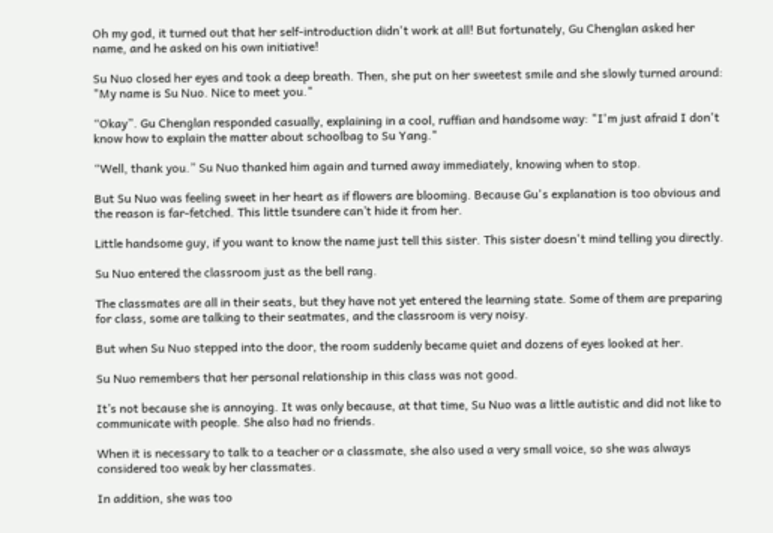Oh my god, it turned out that her self-introduction didn't work at all! But fortunately, Gu Chenglan asked her name, and he asked on his own initiative!

Su Nuo closed her eyes and took a deep breath. Then, she put on her sweetest smile and she slowly turned around: "My name is Su Nuo. Nice to meet you."

“Okay”. Gu Chenglan responded casually, explaining in a cool, ruffian and handsome way: "I'm just afraid I don't know how to explain the matter about schoolbag to Su Yang."

“Well, thank you.” Su Nuo thanked him again and turned away immediately, knowing when to stop.

But Su Nuo was feeling sweet in her heart as if flowers are blooming. Because Gu's explanation is too obvious and the reason is far-fetched. This little tsundere can’t hide it from her.

Little handsome guy, if you want to know the name just tell this sister. This sister doesn't mind telling you directly.

Su Nuo entered the classroom just as the bell rang.

The classmates are all in their seats, but they have not yet entered the learning state. Some of them are preparing for class, some are talking to their seatmates, and the classroom is very noisy.

But when Su Nuo stepped into the door, the room suddenly became quiet and dozens of eyes looked at her.

Su Nuo remembers that her personal relationship in this class was not good.

It’s not because she is annoying. It was only because, at that time, Su Nuo was a little autistic and did not like to communicate with people. She also had no friends.

When it is necessary to talk to a teacher or a classmate, she also used a very small voice, so she was always considered too weak by her classmates.

In addition, she was too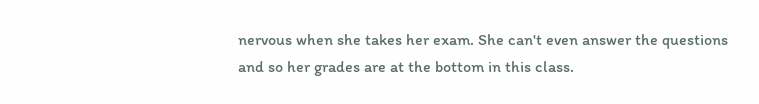nervous when she takes her exam. She can't even answer the questions and so her grades are at the bottom in this class.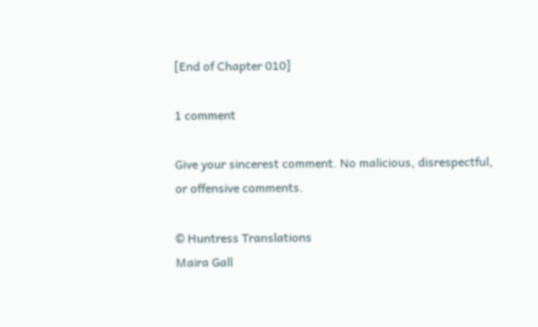[End of Chapter 010]

1 comment

Give your sincerest comment. No malicious, disrespectful, or offensive comments.

© Huntress Translations
Maira Gall